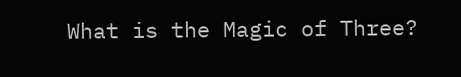What is the Magic of Three?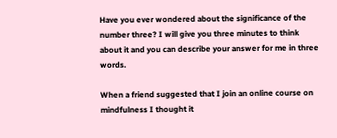Have you ever wondered about the significance of the number three? I will give you three minutes to think about it and you can describe your answer for me in three words.

When a friend suggested that I join an online course on mindfulness I thought it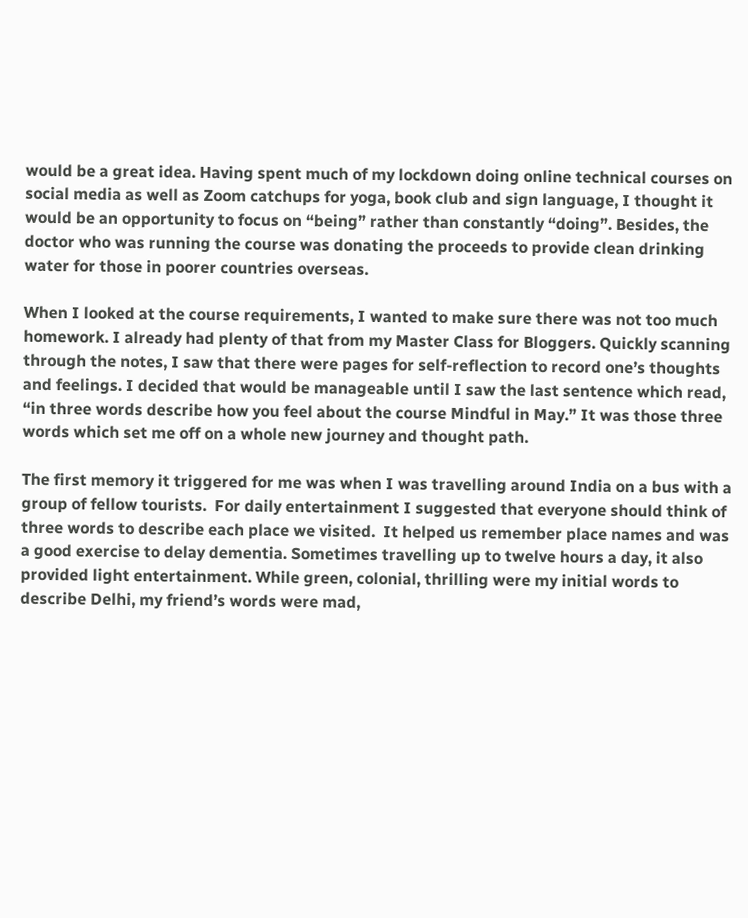would be a great idea. Having spent much of my lockdown doing online technical courses on social media as well as Zoom catchups for yoga, book club and sign language, I thought it would be an opportunity to focus on “being” rather than constantly “doing”. Besides, the doctor who was running the course was donating the proceeds to provide clean drinking water for those in poorer countries overseas.

When I looked at the course requirements, I wanted to make sure there was not too much homework. I already had plenty of that from my Master Class for Bloggers. Quickly scanning through the notes, I saw that there were pages for self-reflection to record one’s thoughts and feelings. I decided that would be manageable until I saw the last sentence which read, “in three words describe how you feel about the course Mindful in May.” It was those three words which set me off on a whole new journey and thought path.

The first memory it triggered for me was when I was travelling around India on a bus with a group of fellow tourists.  For daily entertainment I suggested that everyone should think of three words to describe each place we visited.  It helped us remember place names and was a good exercise to delay dementia. Sometimes travelling up to twelve hours a day, it also provided light entertainment. While green, colonial, thrilling were my initial words to describe Delhi, my friend’s words were mad,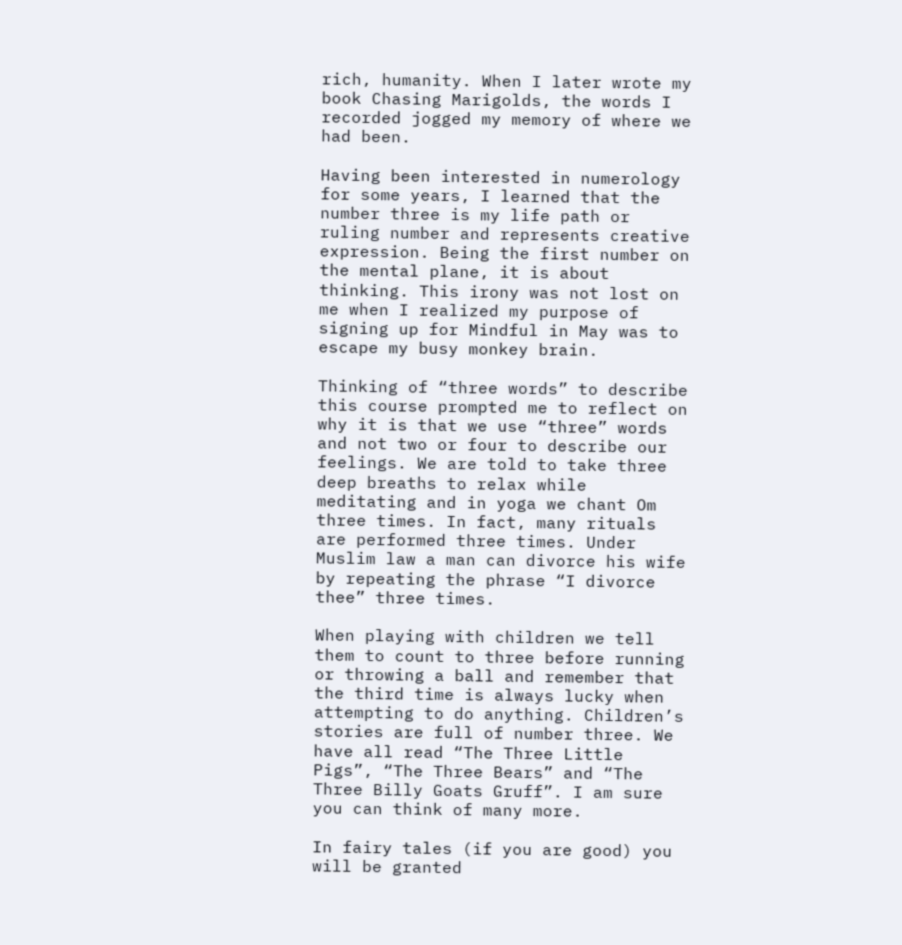rich, humanity. When I later wrote my book Chasing Marigolds, the words I recorded jogged my memory of where we had been.

Having been interested in numerology for some years, I learned that the number three is my life path or ruling number and represents creative expression. Being the first number on the mental plane, it is about thinking. This irony was not lost on me when I realized my purpose of signing up for Mindful in May was to escape my busy monkey brain.

Thinking of “three words” to describe this course prompted me to reflect on why it is that we use “three” words and not two or four to describe our feelings. We are told to take three deep breaths to relax while meditating and in yoga we chant Om three times. In fact, many rituals are performed three times. Under Muslim law a man can divorce his wife by repeating the phrase “I divorce thee” three times.

When playing with children we tell them to count to three before running or throwing a ball and remember that the third time is always lucky when attempting to do anything. Children’s stories are full of number three. We have all read “The Three Little Pigs”, “The Three Bears” and “The Three Billy Goats Gruff”. I am sure you can think of many more.

In fairy tales (if you are good) you will be granted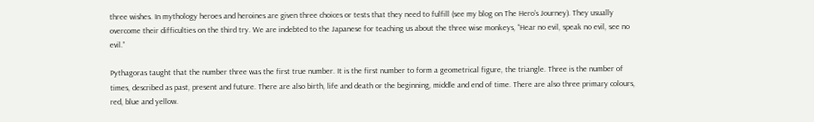three wishes. In mythology heroes and heroines are given three choices or tests that they need to fulfill (see my blog on The Hero’s Journey). They usually overcome their difficulties on the third try. We are indebted to the Japanese for teaching us about the three wise monkeys, “Hear no evil, speak no evil, see no evil.”

Pythagoras taught that the number three was the first true number. It is the first number to form a geometrical figure, the triangle. Three is the number of times, described as past, present and future. There are also birth, life and death or the beginning, middle and end of time. There are also three primary colours, red, blue and yellow.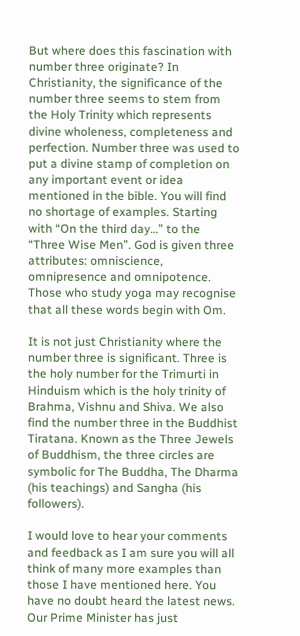But where does this fascination with number three originate? In Christianity, the significance of the number three seems to stem from the Holy Trinity which represents divine wholeness, completeness and perfection. Number three was used to put a divine stamp of completion on any important event or idea mentioned in the bible. You will find no shortage of examples. Starting with “On the third day…” to the “Three Wise Men”. God is given three attributes: omniscience, omnipresence and omnipotence. Those who study yoga may recognise that all these words begin with Om.

It is not just Christianity where the number three is significant. Three is the holy number for the Trimurti in Hinduism which is the holy trinity of Brahma, Vishnu and Shiva. We also find the number three in the Buddhist Tiratana. Known as the Three Jewels of Buddhism, the three circles are symbolic for The Buddha, The Dharma (his teachings) and Sangha (his followers).

I would love to hear your comments and feedback as I am sure you will all think of many more examples than those I have mentioned here. You have no doubt heard the latest news. Our Prime Minister has just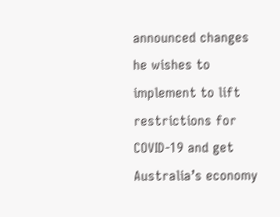announced changes he wishes to implement to lift restrictions for COVID-19 and get Australia’s economy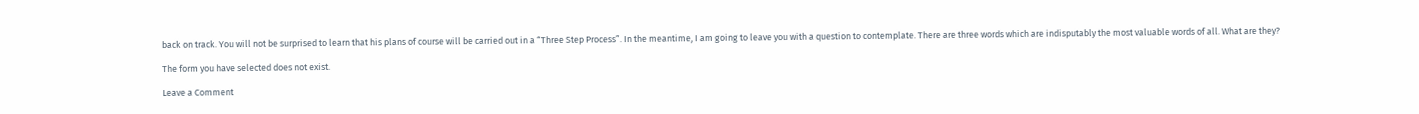back on track. You will not be surprised to learn that his plans of course will be carried out in a “Three Step Process”. In the meantime, I am going to leave you with a question to contemplate. There are three words which are indisputably the most valuable words of all. What are they?

The form you have selected does not exist.

Leave a Comment